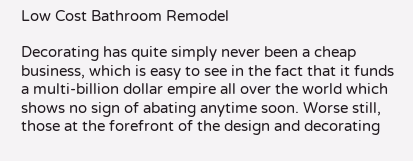Low Cost Bathroom Remodel

Decorating has quite simply never been a cheap business, which is easy to see in the fact that it funds a multi-billion dollar empire all over the world which shows no sign of abating anytime soon. Worse still, those at the forefront of the design and decorating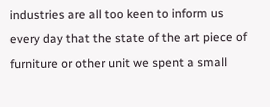industries are all too keen to inform us every day that the state of the art piece of furniture or other unit we spent a small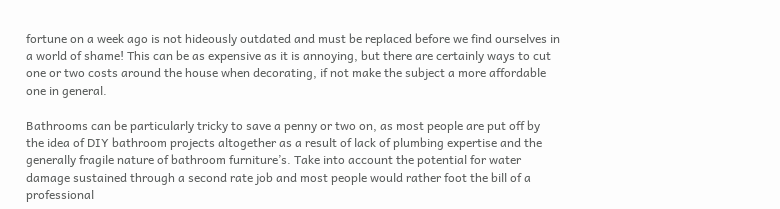fortune on a week ago is not hideously outdated and must be replaced before we find ourselves in a world of shame! This can be as expensive as it is annoying, but there are certainly ways to cut one or two costs around the house when decorating, if not make the subject a more affordable one in general.

Bathrooms can be particularly tricky to save a penny or two on, as most people are put off by the idea of DIY bathroom projects altogether as a result of lack of plumbing expertise and the generally fragile nature of bathroom furniture’s. Take into account the potential for water damage sustained through a second rate job and most people would rather foot the bill of a professional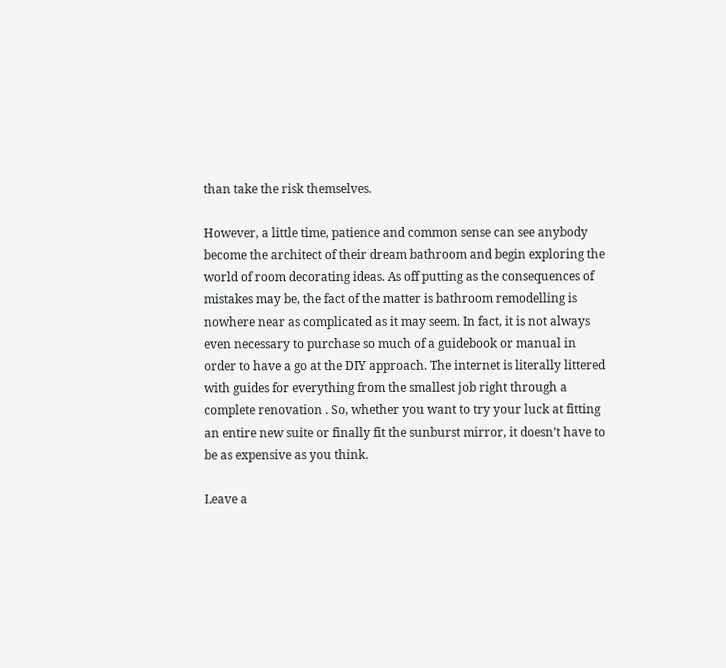than take the risk themselves.

However, a little time, patience and common sense can see anybody become the architect of their dream bathroom and begin exploring the world of room decorating ideas. As off putting as the consequences of mistakes may be, the fact of the matter is bathroom remodelling is nowhere near as complicated as it may seem. In fact, it is not always even necessary to purchase so much of a guidebook or manual in order to have a go at the DIY approach. The internet is literally littered with guides for everything from the smallest job right through a complete renovation . So, whether you want to try your luck at fitting an entire new suite or finally fit the sunburst mirror, it doesn’t have to be as expensive as you think.

Leave a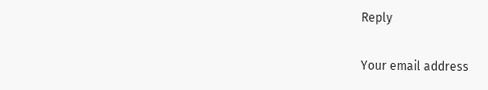Reply

Your email address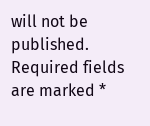will not be published. Required fields are marked *